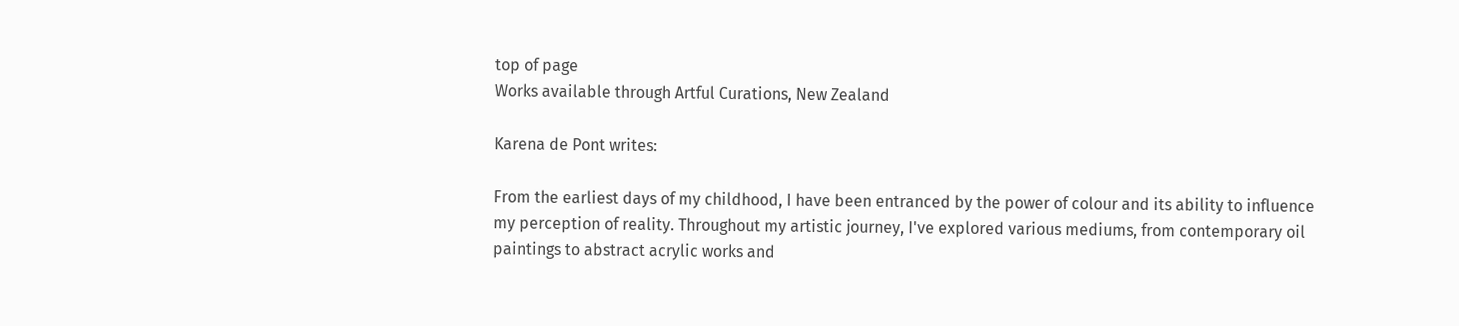top of page
Works available through Artful Curations, New Zealand

Karena de Pont writes:

From the earliest days of my childhood, I have been entranced by the power of colour and its ability to influence my perception of reality. Throughout my artistic journey, I've explored various mediums, from contemporary oil paintings to abstract acrylic works and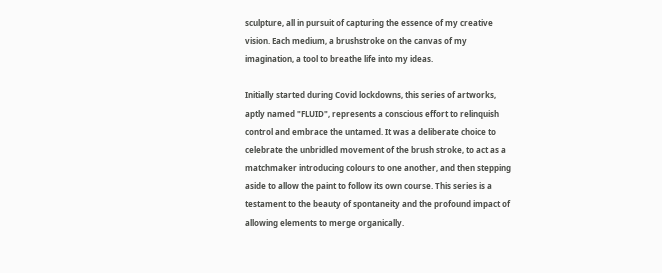sculpture, all in pursuit of capturing the essence of my creative vision. Each medium, a brushstroke on the canvas of my imagination, a tool to breathe life into my ideas.

Initially started during Covid lockdowns, this series of artworks, aptly named "FLUID", represents a conscious effort to relinquish control and embrace the untamed. It was a deliberate choice to celebrate the unbridled movement of the brush stroke, to act as a matchmaker introducing colours to one another, and then stepping aside to allow the paint to follow its own course. This series is a testament to the beauty of spontaneity and the profound impact of allowing elements to merge organically.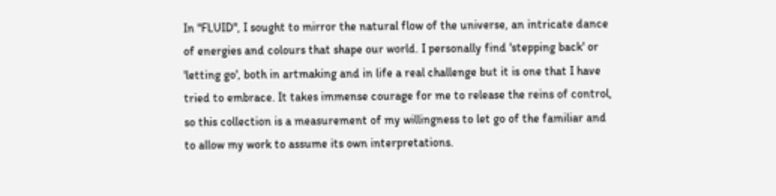In "FLUID", I sought to mirror the natural flow of the universe, an intricate dance of energies and colours that shape our world. I personally find 'stepping back' or 'letting go', both in artmaking and in life a real challenge but it is one that I have tried to embrace. It takes immense courage for me to release the reins of control, so this collection is a measurement of my willingness to let go of the familiar and to allow my work to assume its own interpretations.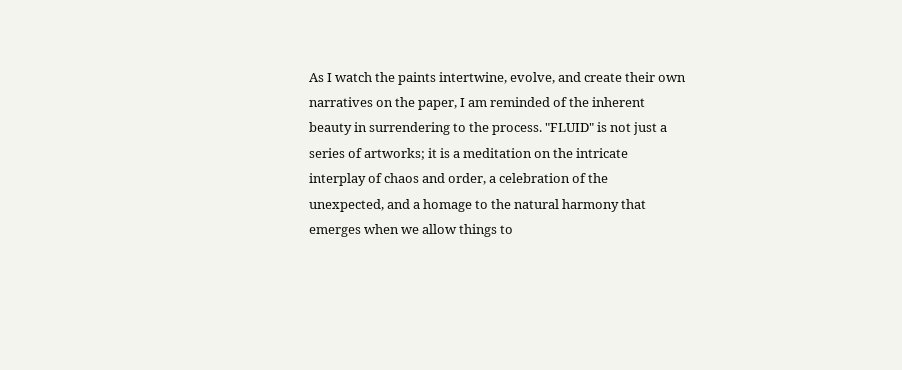As I watch the paints intertwine, evolve, and create their own narratives on the paper, I am reminded of the inherent beauty in surrendering to the process. "FLUID" is not just a series of artworks; it is a meditation on the intricate interplay of chaos and order, a celebration of the unexpected, and a homage to the natural harmony that emerges when we allow things to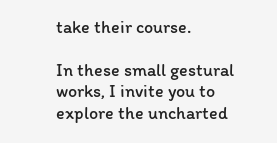take their course.

In these small gestural works, I invite you to explore the uncharted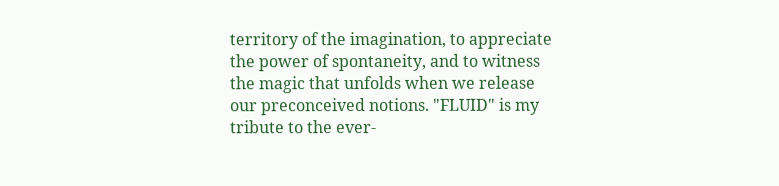territory of the imagination, to appreciate the power of spontaneity, and to witness the magic that unfolds when we release our preconceived notions. "FLUID" is my tribute to the ever-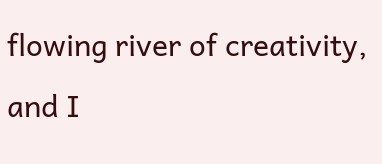flowing river of creativity, and I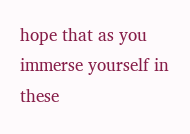hope that as you immerse yourself in these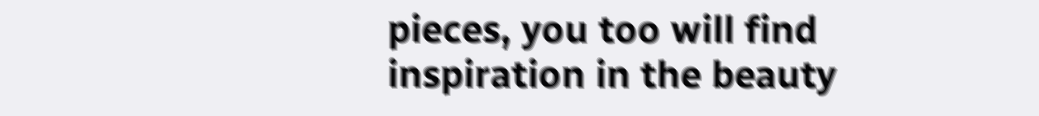pieces, you too will find inspiration in the beauty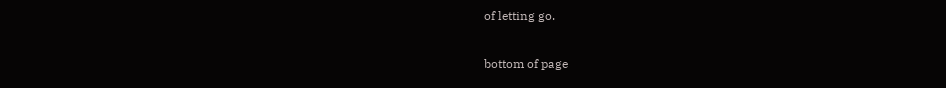of letting go.

bottom of page